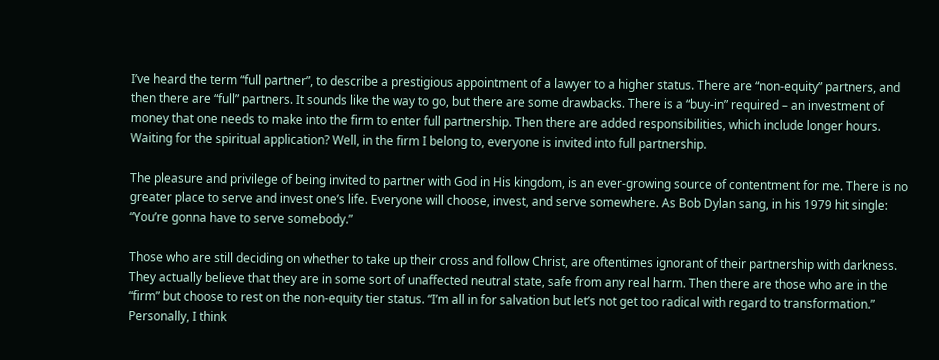I’ve heard the term “full partner”, to describe a prestigious appointment of a lawyer to a higher status. There are “non-equity” partners, and then there are “full” partners. It sounds like the way to go, but there are some drawbacks. There is a “buy-in” required – an investment of money that one needs to make into the firm to enter full partnership. Then there are added responsibilities, which include longer hours. Waiting for the spiritual application? Well, in the firm I belong to, everyone is invited into full partnership.

The pleasure and privilege of being invited to partner with God in His kingdom, is an ever-growing source of contentment for me. There is no greater place to serve and invest one’s life. Everyone will choose, invest, and serve somewhere. As Bob Dylan sang, in his 1979 hit single: “You’re gonna have to serve somebody.”

Those who are still deciding on whether to take up their cross and follow Christ, are oftentimes ignorant of their partnership with darkness. They actually believe that they are in some sort of unaffected neutral state, safe from any real harm. Then there are those who are in the “firm” but choose to rest on the non-equity tier status. “I’m all in for salvation but let’s not get too radical with regard to transformation.” Personally, I think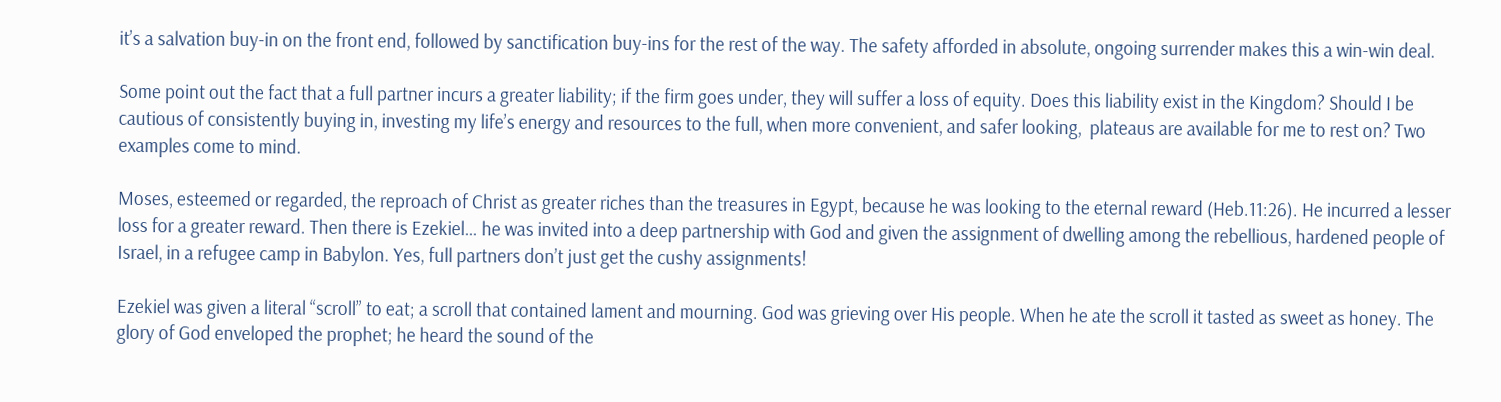it’s a salvation buy-in on the front end, followed by sanctification buy-ins for the rest of the way. The safety afforded in absolute, ongoing surrender makes this a win-win deal.

Some point out the fact that a full partner incurs a greater liability; if the firm goes under, they will suffer a loss of equity. Does this liability exist in the Kingdom? Should I be cautious of consistently buying in, investing my life’s energy and resources to the full, when more convenient, and safer looking,  plateaus are available for me to rest on? Two examples come to mind.

Moses, esteemed or regarded, the reproach of Christ as greater riches than the treasures in Egypt, because he was looking to the eternal reward (Heb.11:26). He incurred a lesser loss for a greater reward. Then there is Ezekiel… he was invited into a deep partnership with God and given the assignment of dwelling among the rebellious, hardened people of Israel, in a refugee camp in Babylon. Yes, full partners don’t just get the cushy assignments!

Ezekiel was given a literal “scroll” to eat; a scroll that contained lament and mourning. God was grieving over His people. When he ate the scroll it tasted as sweet as honey. The glory of God enveloped the prophet; he heard the sound of the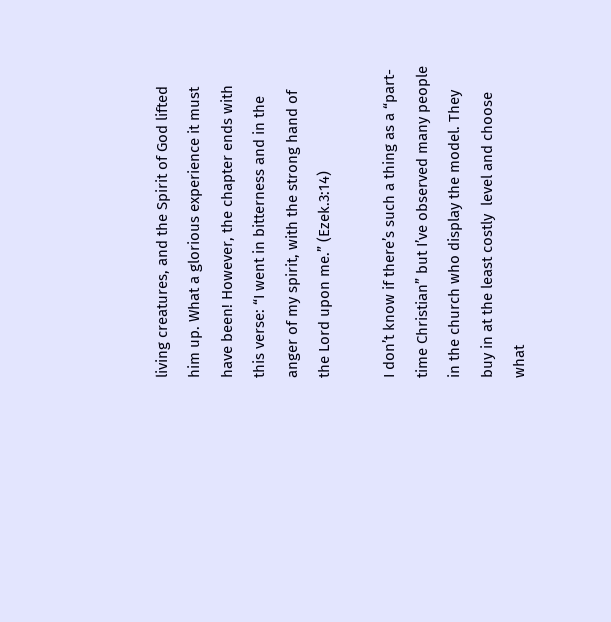living creatures, and the Spirit of God lifted him up. What a glorious experience it must have been! However, the chapter ends with this verse: “I went in bitterness and in the anger of my spirit, with the strong hand of the Lord upon me.” (Ezek.3:14)

I don’t know if there’s such a thing as a “part-time Christian” but I’ve observed many people in the church who display the model. They buy in at the least costly  level and choose what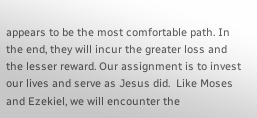appears to be the most comfortable path. In the end, they will incur the greater loss and the lesser reward. Our assignment is to invest our lives and serve as Jesus did.  Like Moses and Ezekiel, we will encounter the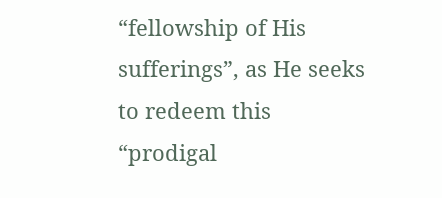“fellowship of His sufferings”, as He seeks to redeem this “prodigal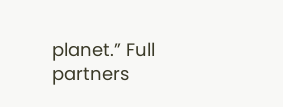planet.” Full partners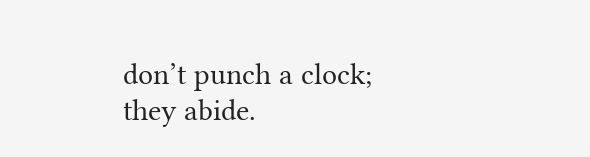don’t punch a clock; they abide.